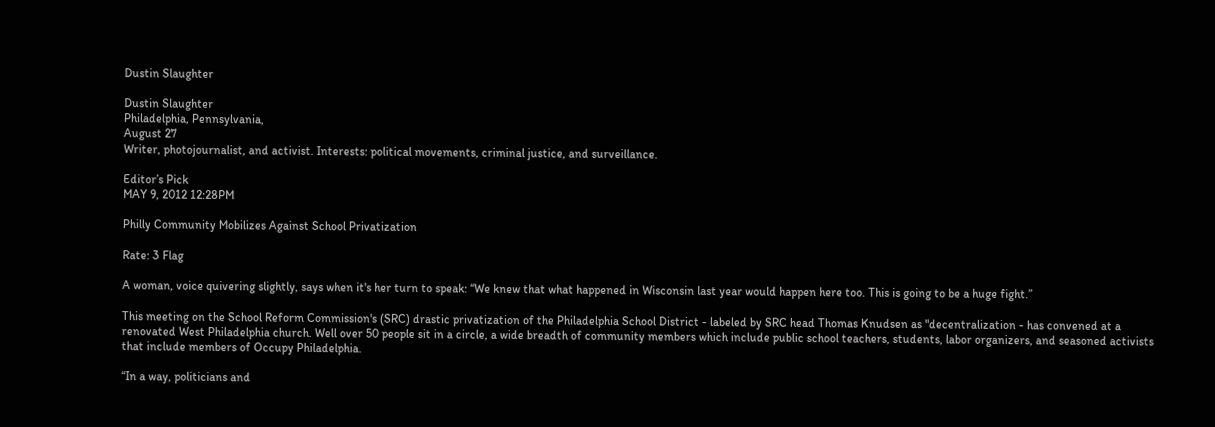Dustin Slaughter

Dustin Slaughter
Philadelphia, Pennsylvania,
August 27
Writer, photojournalist, and activist. Interests: political movements, criminal justice, and surveillance.

Editor’s Pick
MAY 9, 2012 12:28PM

Philly Community Mobilizes Against School Privatization

Rate: 3 Flag

A woman, voice quivering slightly, says when it's her turn to speak: “We knew that what happened in Wisconsin last year would happen here too. This is going to be a huge fight.”

This meeting on the School Reform Commission's (SRC) drastic privatization of the Philadelphia School District - labeled by SRC head Thomas Knudsen as "decentralization - has convened at a renovated West Philadelphia church. Well over 50 people sit in a circle, a wide breadth of community members which include public school teachers, students, labor organizers, and seasoned activists that include members of Occupy Philadelphia.

“In a way, politicians and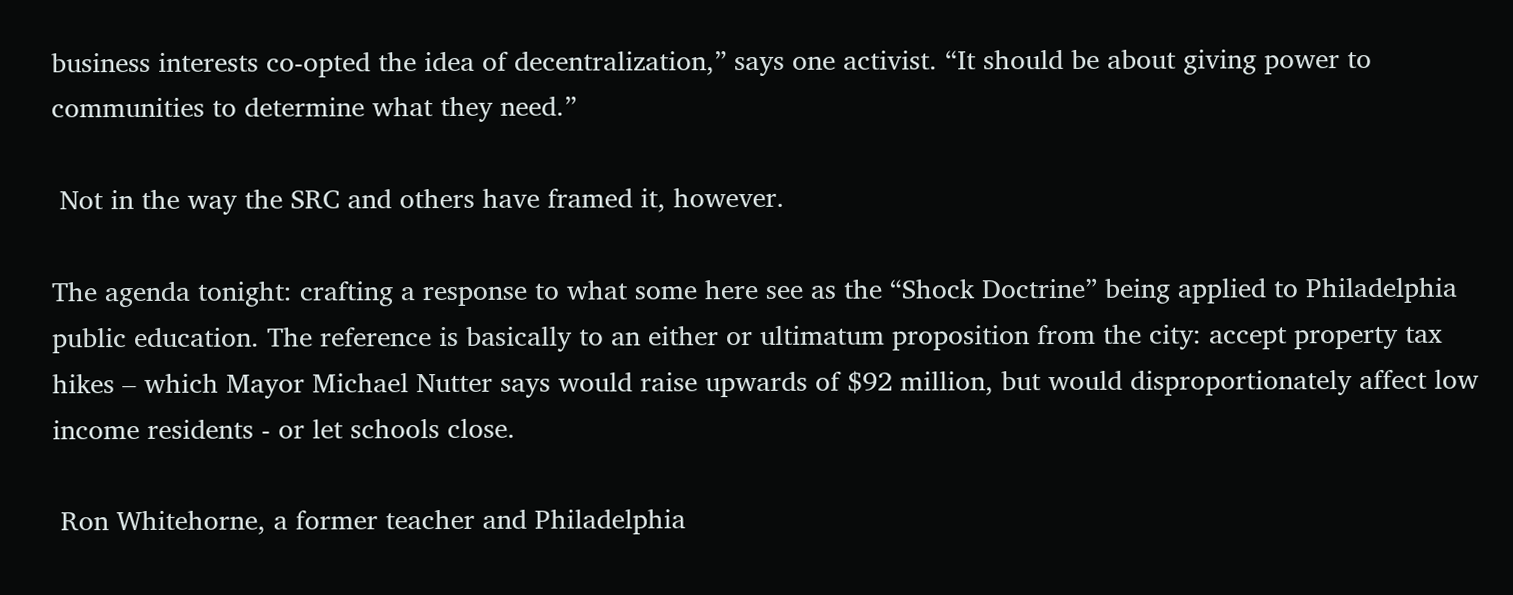business interests co-opted the idea of decentralization,” says one activist. “It should be about giving power to communities to determine what they need.”

 Not in the way the SRC and others have framed it, however.

The agenda tonight: crafting a response to what some here see as the “Shock Doctrine” being applied to Philadelphia public education. The reference is basically to an either or ultimatum proposition from the city: accept property tax hikes – which Mayor Michael Nutter says would raise upwards of $92 million, but would disproportionately affect low income residents - or let schools close.

 Ron Whitehorne, a former teacher and Philadelphia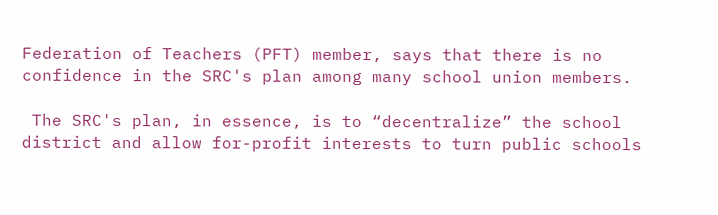Federation of Teachers (PFT) member, says that there is no confidence in the SRC's plan among many school union members.

 The SRC's plan, in essence, is to “decentralize” the school district and allow for-profit interests to turn public schools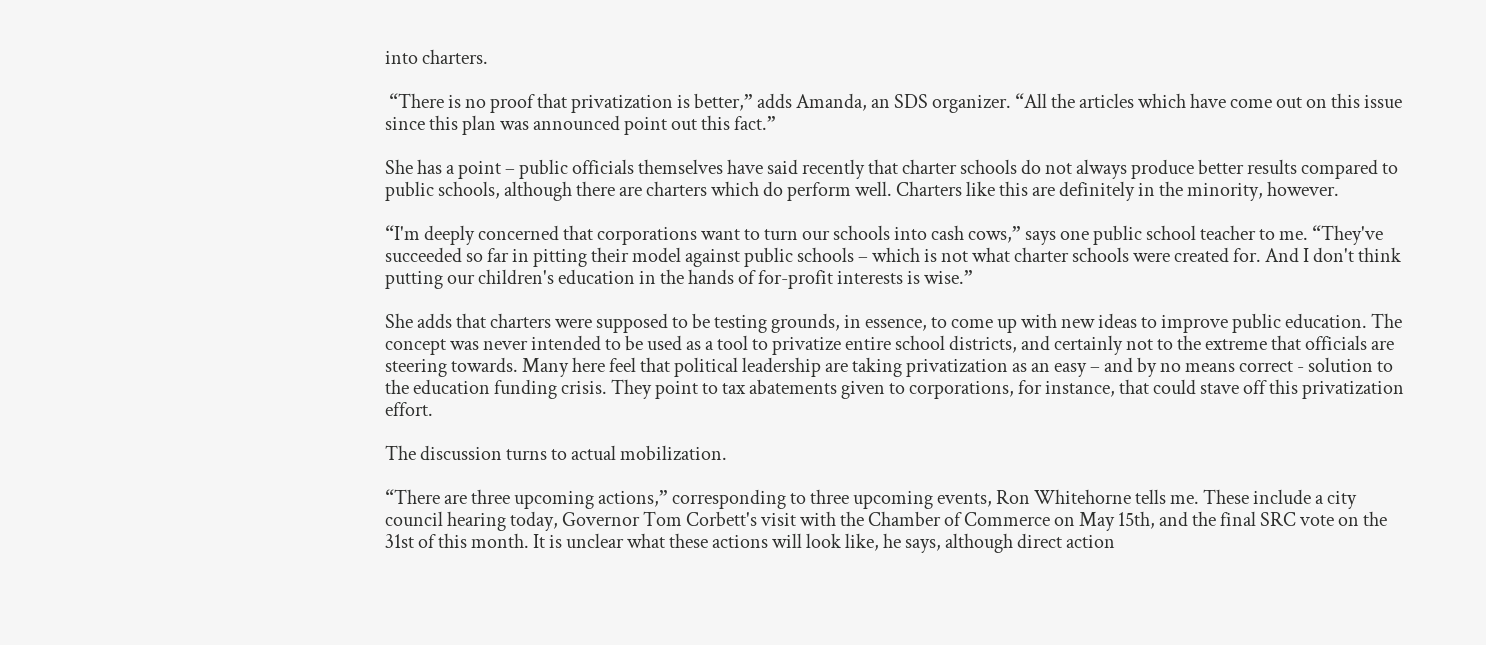into charters.

 “There is no proof that privatization is better,” adds Amanda, an SDS organizer. “All the articles which have come out on this issue since this plan was announced point out this fact.”

She has a point – public officials themselves have said recently that charter schools do not always produce better results compared to public schools, although there are charters which do perform well. Charters like this are definitely in the minority, however.

“I'm deeply concerned that corporations want to turn our schools into cash cows,” says one public school teacher to me. “They've succeeded so far in pitting their model against public schools – which is not what charter schools were created for. And I don't think putting our children's education in the hands of for-profit interests is wise.”

She adds that charters were supposed to be testing grounds, in essence, to come up with new ideas to improve public education. The concept was never intended to be used as a tool to privatize entire school districts, and certainly not to the extreme that officials are steering towards. Many here feel that political leadership are taking privatization as an easy – and by no means correct - solution to the education funding crisis. They point to tax abatements given to corporations, for instance, that could stave off this privatization effort.

The discussion turns to actual mobilization.

“There are three upcoming actions,” corresponding to three upcoming events, Ron Whitehorne tells me. These include a city council hearing today, Governor Tom Corbett's visit with the Chamber of Commerce on May 15th, and the final SRC vote on the 31st of this month. It is unclear what these actions will look like, he says, although direct action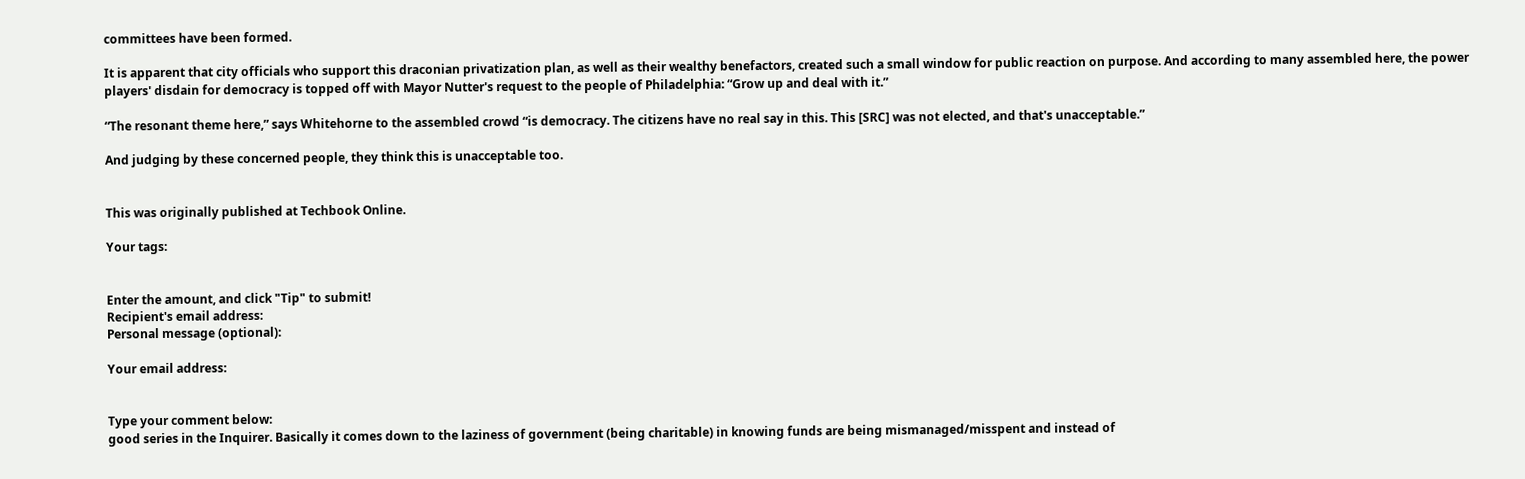committees have been formed.

It is apparent that city officials who support this draconian privatization plan, as well as their wealthy benefactors, created such a small window for public reaction on purpose. And according to many assembled here, the power players' disdain for democracy is topped off with Mayor Nutter's request to the people of Philadelphia: “Grow up and deal with it.”

“The resonant theme here,” says Whitehorne to the assembled crowd “is democracy. The citizens have no real say in this. This [SRC] was not elected, and that's unacceptable.”

And judging by these concerned people, they think this is unacceptable too.


This was originally published at Techbook Online.

Your tags:


Enter the amount, and click "Tip" to submit!
Recipient's email address:
Personal message (optional):

Your email address:


Type your comment below:
good series in the Inquirer. Basically it comes down to the laziness of government (being charitable) in knowing funds are being mismanaged/misspent and instead of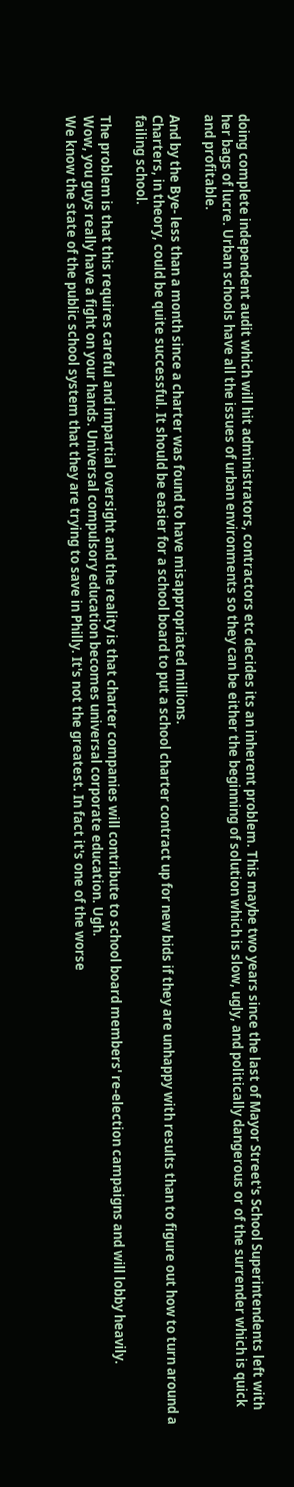doing complete independent audit which will hit administrators, contractors etc decides its an inherent problem. This maybe two years since the last of Mayor Street's School Superintendents left with her bags of lucre. Urban schools have all the issues of urban environments so they can be either the beginning of solution which is slow, ugly, and politically dangerous or of the surrender which is quick and profitable.

And by the Bye- less than a month since a charter was found to have misappropriated millions.
Charters, in theory, could be quite successful. It should be easier for a school board to put a school charter contract up for new bids if they are unhappy with results than to figure out how to turn around a failing school.

The problem is that this requires careful and impartial oversight and the reality is that charter companies will contribute to school board members' re-election campaigns and will lobby heavily.
Wow, you guys really have a fight on your hands. Universal compulsory education becomes universal corporate education. Ugh.
We know the state of the public school system that they are trying to save in Philly. It's not the greatest. In fact it's one of the worse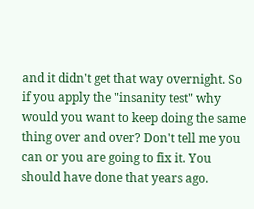and it didn't get that way overnight. So if you apply the "insanity test" why would you want to keep doing the same thing over and over? Don't tell me you can or you are going to fix it. You should have done that years ago.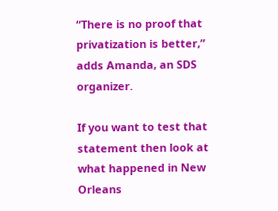“There is no proof that privatization is better,” adds Amanda, an SDS organizer.

If you want to test that statement then look at what happened in New Orleans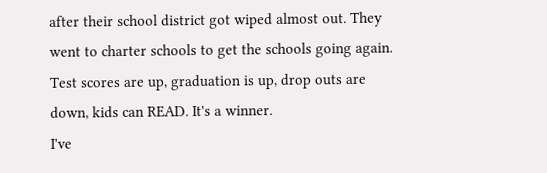after their school district got wiped almost out. They went to charter schools to get the schools going again. Test scores are up, graduation is up, drop outs are down, kids can READ. It's a winner.
I've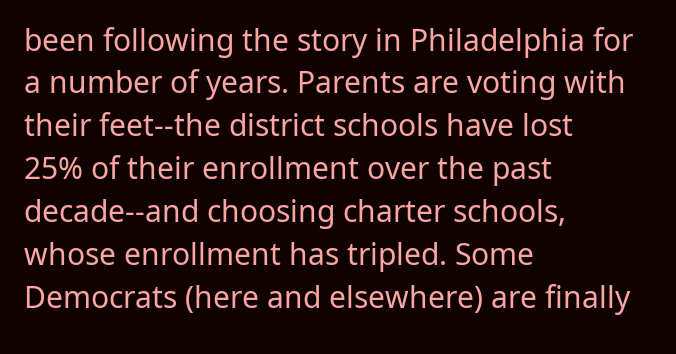been following the story in Philadelphia for a number of years. Parents are voting with their feet--the district schools have lost 25% of their enrollment over the past decade--and choosing charter schools, whose enrollment has tripled. Some Democrats (here and elsewhere) are finally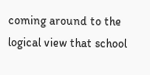coming around to the logical view that school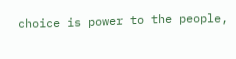choice is power to the people,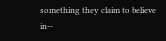something they claim to believe in--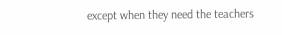except when they need the teachers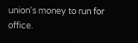union's money to run for office.